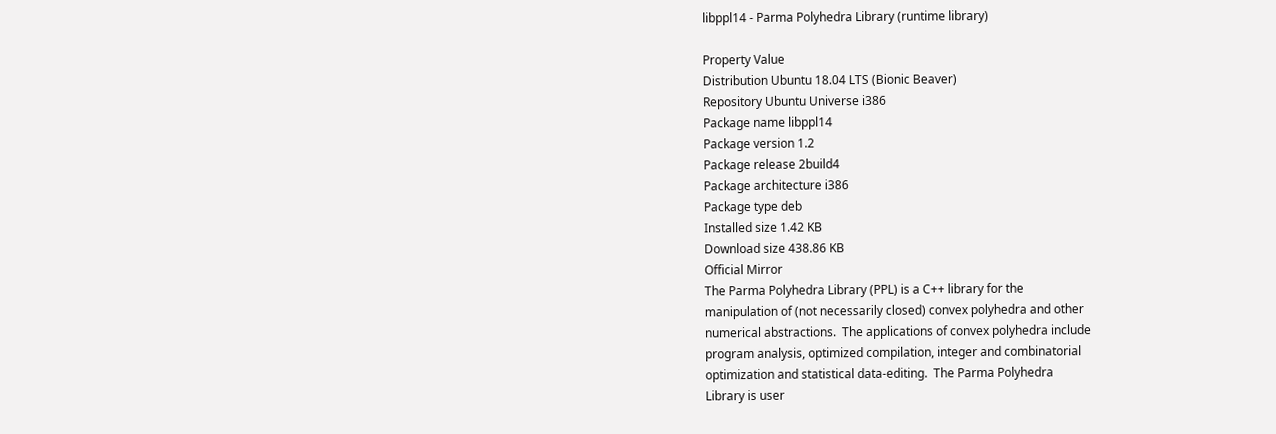libppl14 - Parma Polyhedra Library (runtime library)

Property Value
Distribution Ubuntu 18.04 LTS (Bionic Beaver)
Repository Ubuntu Universe i386
Package name libppl14
Package version 1.2
Package release 2build4
Package architecture i386
Package type deb
Installed size 1.42 KB
Download size 438.86 KB
Official Mirror
The Parma Polyhedra Library (PPL) is a C++ library for the
manipulation of (not necessarily closed) convex polyhedra and other
numerical abstractions.  The applications of convex polyhedra include
program analysis, optimized compilation, integer and combinatorial
optimization and statistical data-editing.  The Parma Polyhedra
Library is user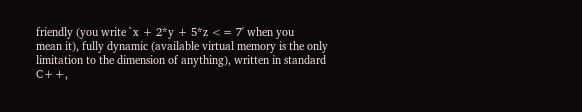friendly (you write `x + 2*y + 5*z <= 7' when you
mean it), fully dynamic (available virtual memory is the only
limitation to the dimension of anything), written in standard C++,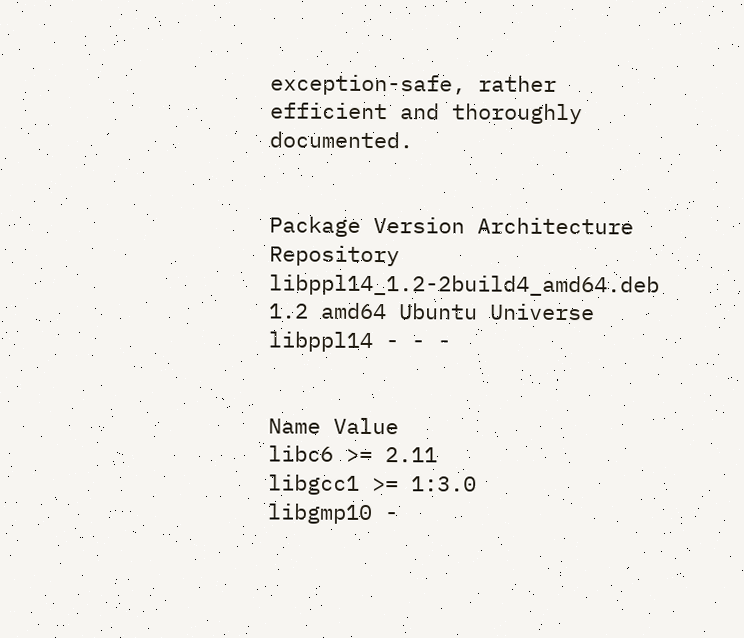exception-safe, rather efficient and thoroughly documented.


Package Version Architecture Repository
libppl14_1.2-2build4_amd64.deb 1.2 amd64 Ubuntu Universe
libppl14 - - -


Name Value
libc6 >= 2.11
libgcc1 >= 1:3.0
libgmp10 -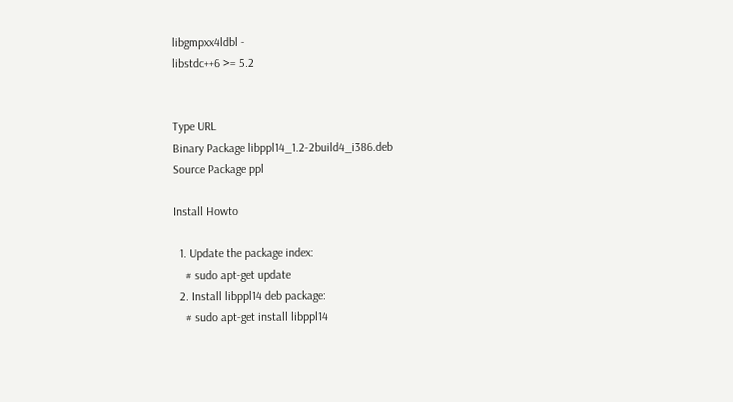libgmpxx4ldbl -
libstdc++6 >= 5.2


Type URL
Binary Package libppl14_1.2-2build4_i386.deb
Source Package ppl

Install Howto

  1. Update the package index:
    # sudo apt-get update
  2. Install libppl14 deb package:
    # sudo apt-get install libppl14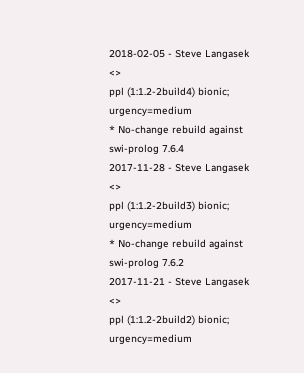2018-02-05 - Steve Langasek <>
ppl (1:1.2-2build4) bionic; urgency=medium
* No-change rebuild against swi-prolog 7.6.4
2017-11-28 - Steve Langasek <>
ppl (1:1.2-2build3) bionic; urgency=medium
* No-change rebuild against swi-prolog 7.6.2
2017-11-21 - Steve Langasek <>
ppl (1:1.2-2build2) bionic; urgency=medium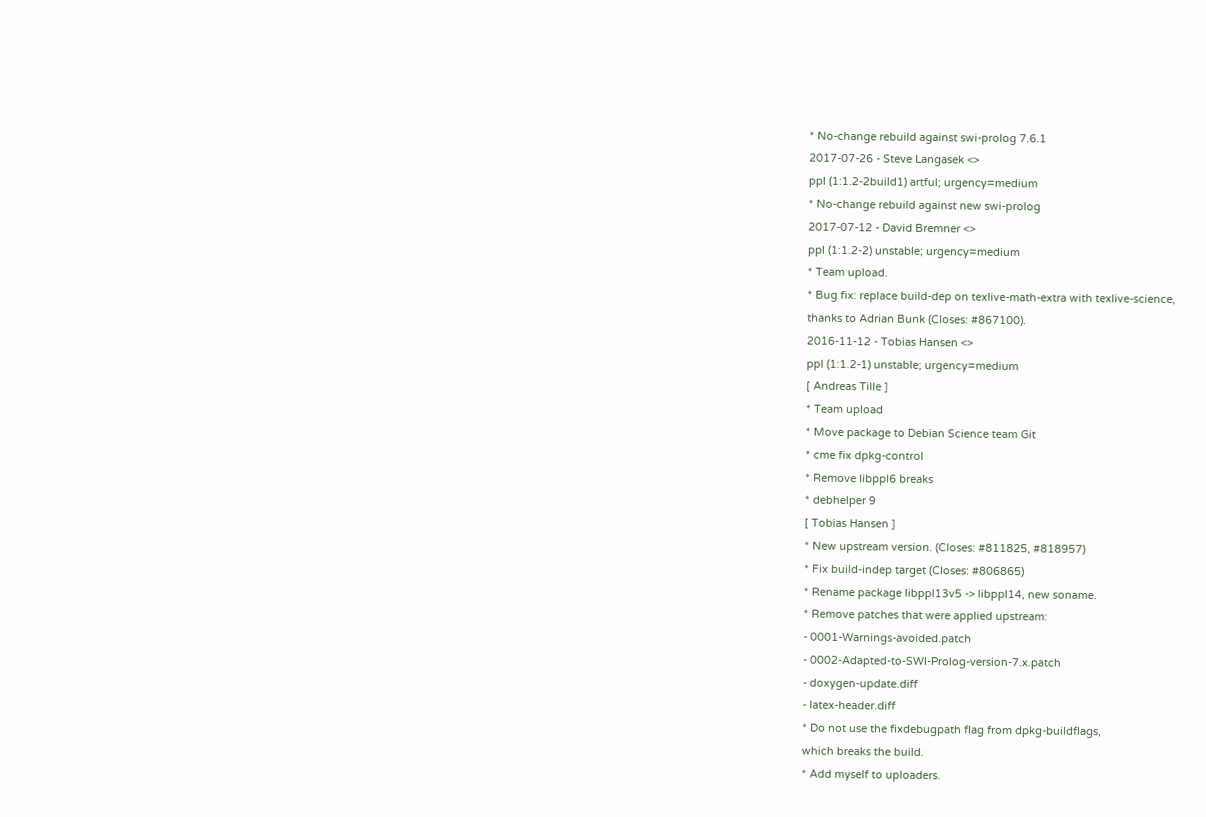* No-change rebuild against swi-prolog 7.6.1
2017-07-26 - Steve Langasek <>
ppl (1:1.2-2build1) artful; urgency=medium
* No-change rebuild against new swi-prolog
2017-07-12 - David Bremner <>
ppl (1:1.2-2) unstable; urgency=medium
* Team upload.
* Bug fix: replace build-dep on texlive-math-extra with texlive-science,
thanks to Adrian Bunk (Closes: #867100).
2016-11-12 - Tobias Hansen <>
ppl (1:1.2-1) unstable; urgency=medium
[ Andreas Tille ]
* Team upload
* Move package to Debian Science team Git
* cme fix dpkg-control
* Remove libppl6 breaks
* debhelper 9
[ Tobias Hansen ]
* New upstream version. (Closes: #811825, #818957)
* Fix build-indep target (Closes: #806865)
* Rename package libppl13v5 -> libppl14, new soname.
* Remove patches that were applied upstream:
- 0001-Warnings-avoided.patch
- 0002-Adapted-to-SWI-Prolog-version-7.x.patch
- doxygen-update.diff
- latex-header.diff
* Do not use the fixdebugpath flag from dpkg-buildflags,
which breaks the build.
* Add myself to uploaders.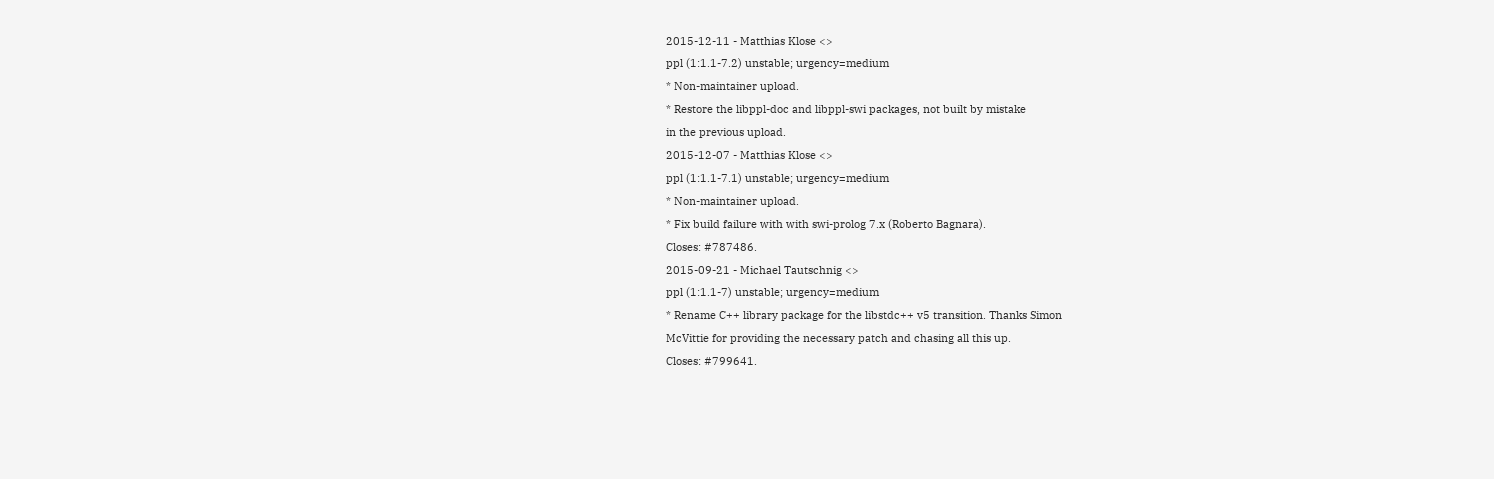2015-12-11 - Matthias Klose <>
ppl (1:1.1-7.2) unstable; urgency=medium
* Non-maintainer upload.
* Restore the libppl-doc and libppl-swi packages, not built by mistake
in the previous upload.
2015-12-07 - Matthias Klose <>
ppl (1:1.1-7.1) unstable; urgency=medium
* Non-maintainer upload.
* Fix build failure with with swi-prolog 7.x (Roberto Bagnara).
Closes: #787486.
2015-09-21 - Michael Tautschnig <>
ppl (1:1.1-7) unstable; urgency=medium
* Rename C++ library package for the libstdc++ v5 transition. Thanks Simon
McVittie for providing the necessary patch and chasing all this up.
Closes: #799641.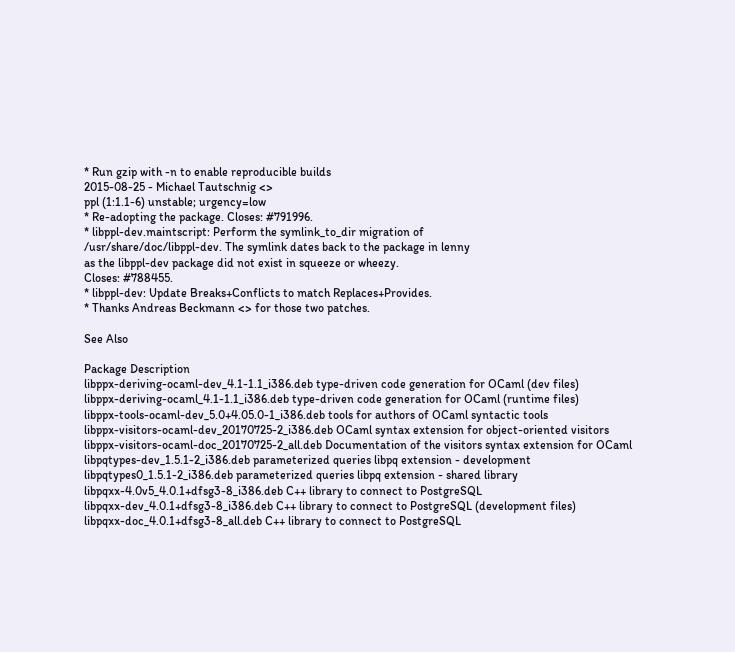* Run gzip with -n to enable reproducible builds
2015-08-25 - Michael Tautschnig <>
ppl (1:1.1-6) unstable; urgency=low
* Re-adopting the package. Closes: #791996.
* libppl-dev.maintscript: Perform the symlink_to_dir migration of
/usr/share/doc/libppl-dev. The symlink dates back to the package in lenny
as the libppl-dev package did not exist in squeeze or wheezy.
Closes: #788455.
* libppl-dev: Update Breaks+Conflicts to match Replaces+Provides.
* Thanks Andreas Beckmann <> for those two patches.

See Also

Package Description
libppx-deriving-ocaml-dev_4.1-1.1_i386.deb type-driven code generation for OCaml (dev files)
libppx-deriving-ocaml_4.1-1.1_i386.deb type-driven code generation for OCaml (runtime files)
libppx-tools-ocaml-dev_5.0+4.05.0-1_i386.deb tools for authors of OCaml syntactic tools
libppx-visitors-ocaml-dev_20170725-2_i386.deb OCaml syntax extension for object-oriented visitors
libppx-visitors-ocaml-doc_20170725-2_all.deb Documentation of the visitors syntax extension for OCaml
libpqtypes-dev_1.5.1-2_i386.deb parameterized queries libpq extension - development
libpqtypes0_1.5.1-2_i386.deb parameterized queries libpq extension - shared library
libpqxx-4.0v5_4.0.1+dfsg3-8_i386.deb C++ library to connect to PostgreSQL
libpqxx-dev_4.0.1+dfsg3-8_i386.deb C++ library to connect to PostgreSQL (development files)
libpqxx-doc_4.0.1+dfsg3-8_all.deb C++ library to connect to PostgreSQL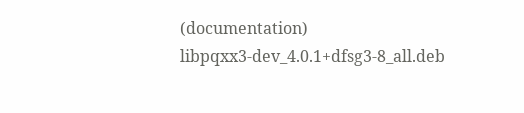(documentation)
libpqxx3-dev_4.0.1+dfsg3-8_all.deb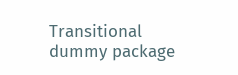Transitional dummy package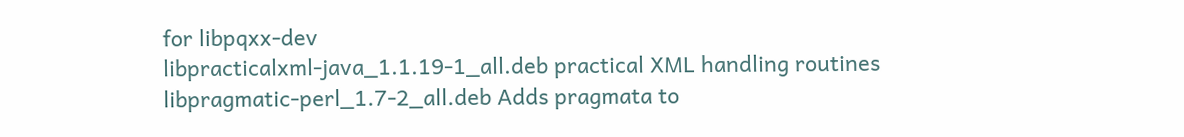for libpqxx-dev
libpracticalxml-java_1.1.19-1_all.deb practical XML handling routines
libpragmatic-perl_1.7-2_all.deb Adds pragmata to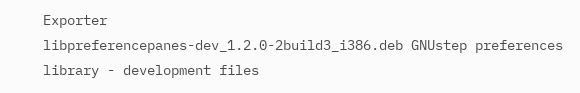Exporter
libpreferencepanes-dev_1.2.0-2build3_i386.deb GNUstep preferences library - development files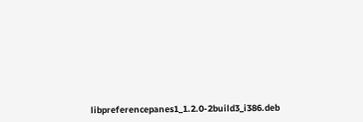libpreferencepanes1_1.2.0-2build3_i386.deb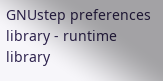GNUstep preferences library - runtime library